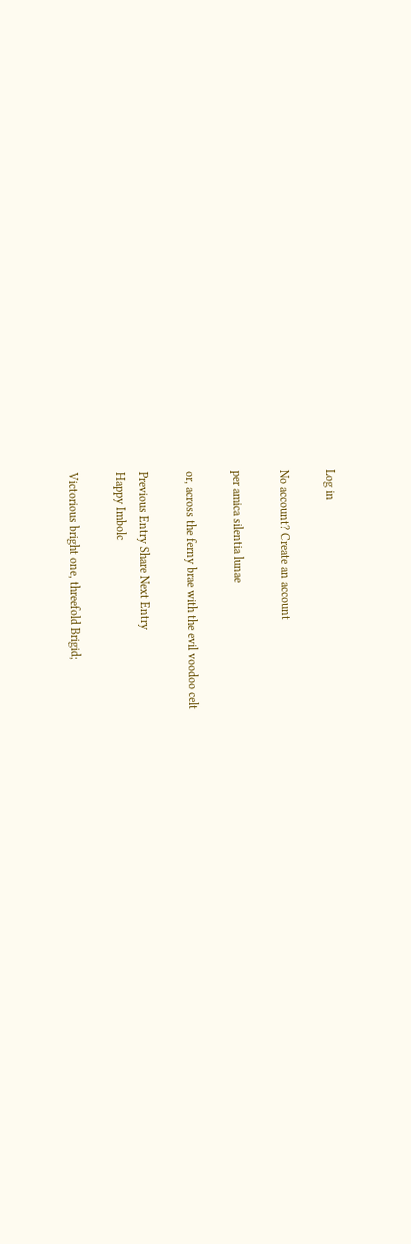Log in

No account? Create an account

per amica silentia lunae

or, across the ferny brae with the evil voodoo celt

Previous Entry Share Next Entry
Happy Imbolc

Victorious bright one, threefold Brigid;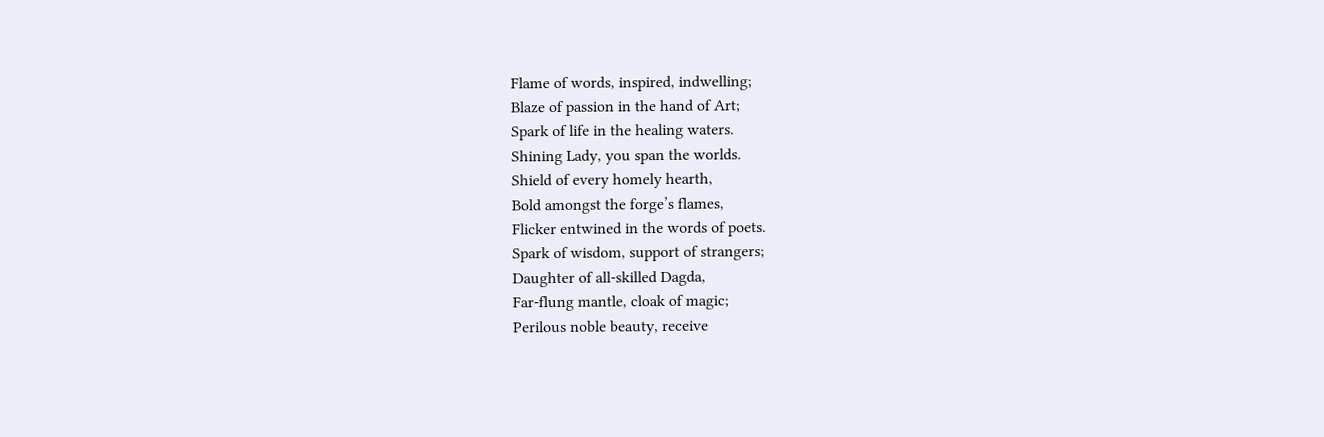Flame of words, inspired, indwelling;
Blaze of passion in the hand of Art;
Spark of life in the healing waters.
Shining Lady, you span the worlds.
Shield of every homely hearth,
Bold amongst the forge’s flames,
Flicker entwined in the words of poets.
Spark of wisdom, support of strangers;
Daughter of all-skilled Dagda,
Far-flung mantle, cloak of magic;
Perilous noble beauty, receive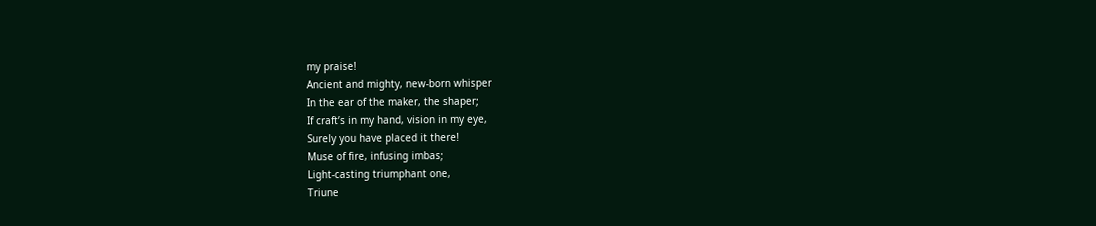my praise!
Ancient and mighty, new-born whisper
In the ear of the maker, the shaper;
If craft’s in my hand, vision in my eye,
Surely you have placed it there!
Muse of fire, infusing imbas;
Light-casting triumphant one,
Triune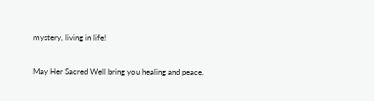mystery, living in life!

May Her Sacred Well bring you healing and peace.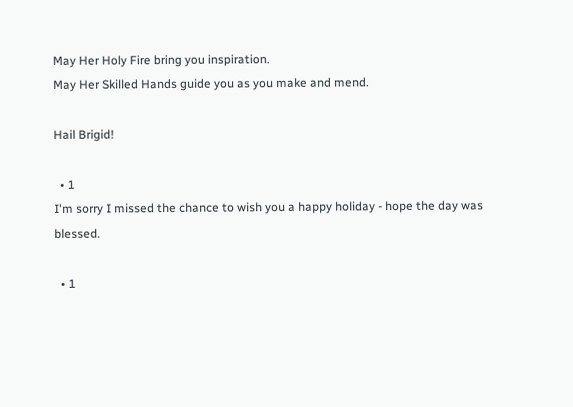May Her Holy Fire bring you inspiration.
May Her Skilled Hands guide you as you make and mend.

Hail Brigid!

  • 1
I'm sorry I missed the chance to wish you a happy holiday - hope the day was blessed.

  • 1